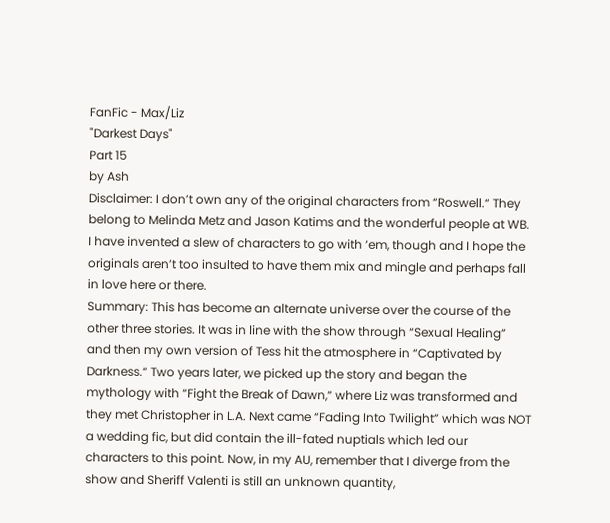FanFic - Max/Liz
"Darkest Days"
Part 15
by Ash
Disclaimer: I don’t own any of the original characters from “Roswell.“ They belong to Melinda Metz and Jason Katims and the wonderful people at WB. I have invented a slew of characters to go with ‘em, though and I hope the originals aren’t too insulted to have them mix and mingle and perhaps fall in love here or there.
Summary: This has become an alternate universe over the course of the other three stories. It was in line with the show through “Sexual Healing” and then my own version of Tess hit the atmosphere in “Captivated by Darkness.“ Two years later, we picked up the story and began the mythology with “Fight the Break of Dawn,“ where Liz was transformed and they met Christopher in L.A. Next came “Fading Into Twilight” which was NOT a wedding fic, but did contain the ill-fated nuptials which led our characters to this point. Now, in my AU, remember that I diverge from the show and Sheriff Valenti is still an unknown quantity,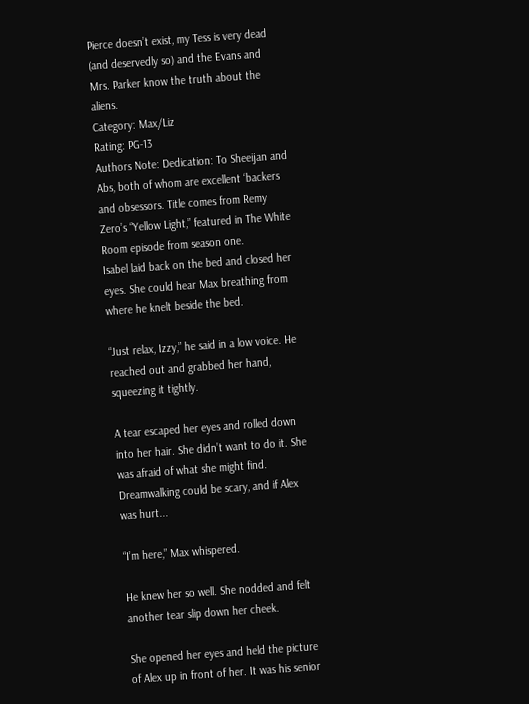Pierce doesn’t exist, my Tess is very dead (and deservedly so) and the Evans and Mrs. Parker know the truth about the aliens.
Category: Max/Liz
Rating: PG-13
Authors Note: Dedication: To Sheeijan and Abs, both of whom are excellent ‘backers and obsessors. Title comes from Remy Zero’s “Yellow Light,” featured in The White Room episode from season one.
Isabel laid back on the bed and closed her eyes. She could hear Max breathing from where he knelt beside the bed.

“Just relax, Izzy,” he said in a low voice. He reached out and grabbed her hand, squeezing it tightly.

A tear escaped her eyes and rolled down into her hair. She didn’t want to do it. She was afraid of what she might find. Dreamwalking could be scary, and if Alex was hurt...

“I’m here,” Max whispered.

He knew her so well. She nodded and felt another tear slip down her cheek.

She opened her eyes and held the picture of Alex up in front of her. It was his senior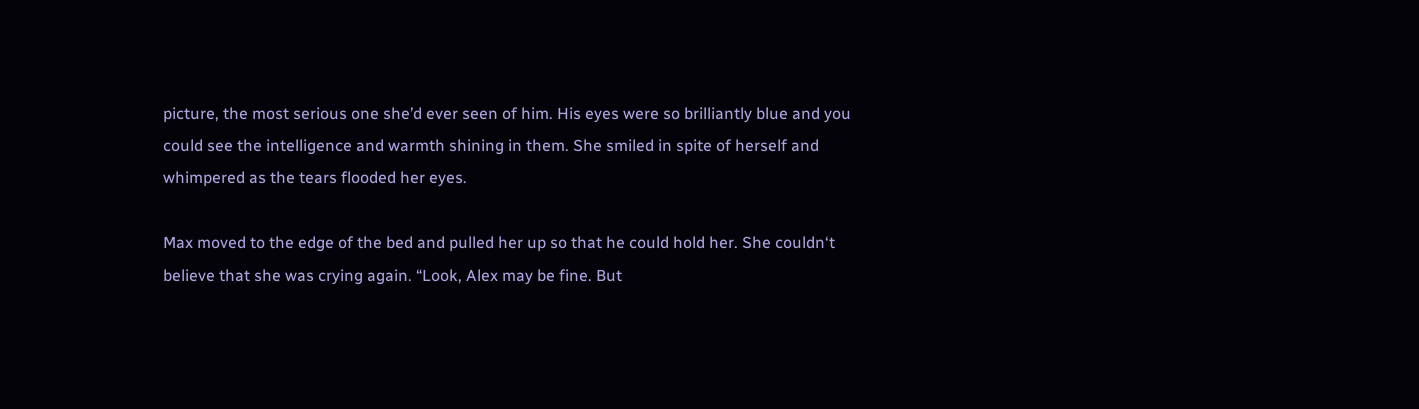picture, the most serious one she’d ever seen of him. His eyes were so brilliantly blue and you could see the intelligence and warmth shining in them. She smiled in spite of herself and whimpered as the tears flooded her eyes.

Max moved to the edge of the bed and pulled her up so that he could hold her. She couldn‘t believe that she was crying again. “Look, Alex may be fine. But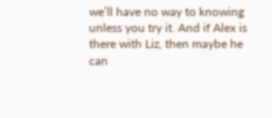we’ll have no way to knowing unless you try it. And if Alex is there with Liz, then maybe he can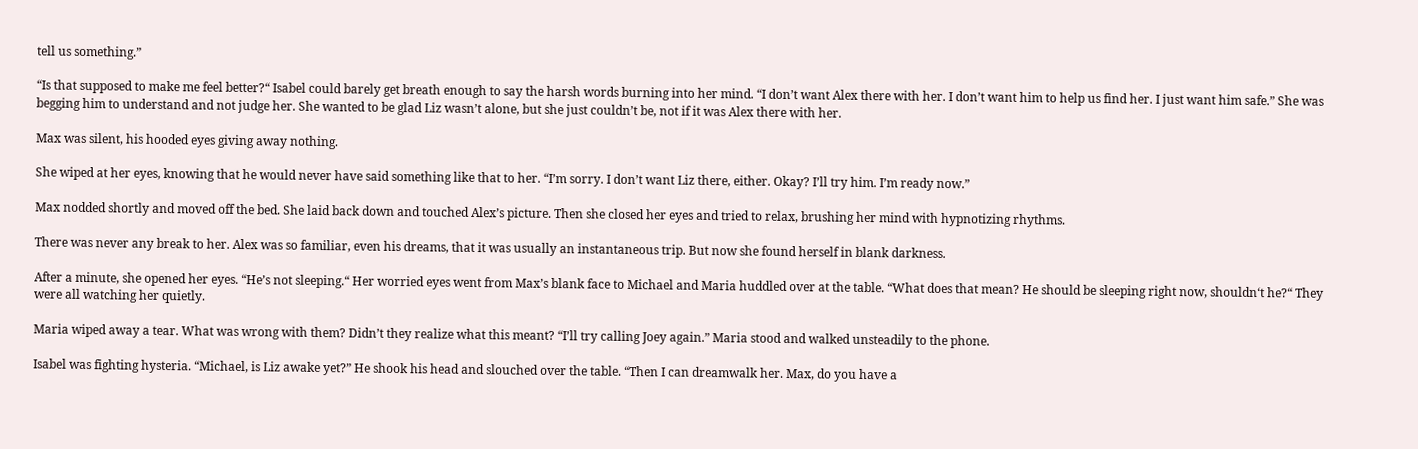tell us something.”

“Is that supposed to make me feel better?“ Isabel could barely get breath enough to say the harsh words burning into her mind. “I don’t want Alex there with her. I don’t want him to help us find her. I just want him safe.” She was begging him to understand and not judge her. She wanted to be glad Liz wasn’t alone, but she just couldn’t be, not if it was Alex there with her.

Max was silent, his hooded eyes giving away nothing.

She wiped at her eyes, knowing that he would never have said something like that to her. “I’m sorry. I don’t want Liz there, either. Okay? I’ll try him. I’m ready now.”

Max nodded shortly and moved off the bed. She laid back down and touched Alex’s picture. Then she closed her eyes and tried to relax, brushing her mind with hypnotizing rhythms.

There was never any break to her. Alex was so familiar, even his dreams, that it was usually an instantaneous trip. But now she found herself in blank darkness.

After a minute, she opened her eyes. “He’s not sleeping.“ Her worried eyes went from Max’s blank face to Michael and Maria huddled over at the table. “What does that mean? He should be sleeping right now, shouldn‘t he?“ They were all watching her quietly.

Maria wiped away a tear. What was wrong with them? Didn’t they realize what this meant? “I’ll try calling Joey again.” Maria stood and walked unsteadily to the phone.

Isabel was fighting hysteria. “Michael, is Liz awake yet?” He shook his head and slouched over the table. “Then I can dreamwalk her. Max, do you have a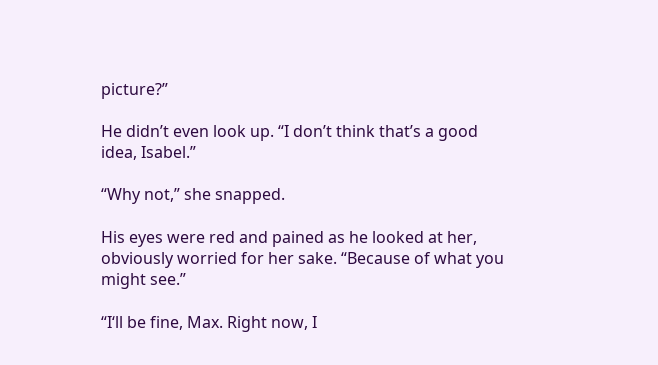picture?”

He didn’t even look up. “I don’t think that’s a good idea, Isabel.”

“Why not,” she snapped.

His eyes were red and pained as he looked at her, obviously worried for her sake. “Because of what you might see.”

“I‘ll be fine, Max. Right now, I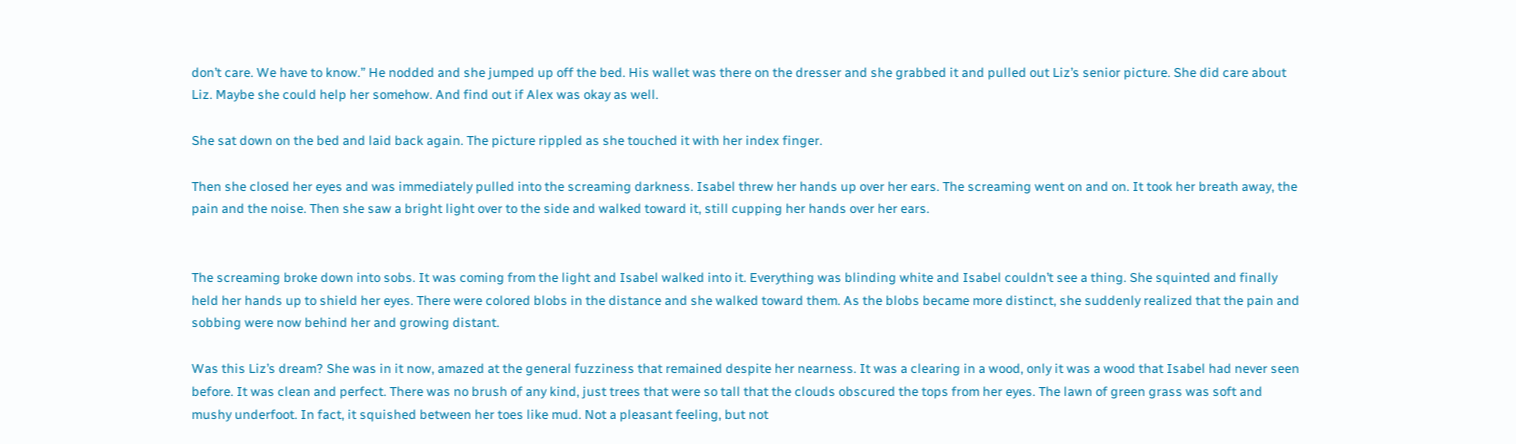don’t care. We have to know.” He nodded and she jumped up off the bed. His wallet was there on the dresser and she grabbed it and pulled out Liz’s senior picture. She did care about Liz. Maybe she could help her somehow. And find out if Alex was okay as well.

She sat down on the bed and laid back again. The picture rippled as she touched it with her index finger.

Then she closed her eyes and was immediately pulled into the screaming darkness. Isabel threw her hands up over her ears. The screaming went on and on. It took her breath away, the pain and the noise. Then she saw a bright light over to the side and walked toward it, still cupping her hands over her ears.


The screaming broke down into sobs. It was coming from the light and Isabel walked into it. Everything was blinding white and Isabel couldn’t see a thing. She squinted and finally held her hands up to shield her eyes. There were colored blobs in the distance and she walked toward them. As the blobs became more distinct, she suddenly realized that the pain and sobbing were now behind her and growing distant.

Was this Liz’s dream? She was in it now, amazed at the general fuzziness that remained despite her nearness. It was a clearing in a wood, only it was a wood that Isabel had never seen before. It was clean and perfect. There was no brush of any kind, just trees that were so tall that the clouds obscured the tops from her eyes. The lawn of green grass was soft and mushy underfoot. In fact, it squished between her toes like mud. Not a pleasant feeling, but not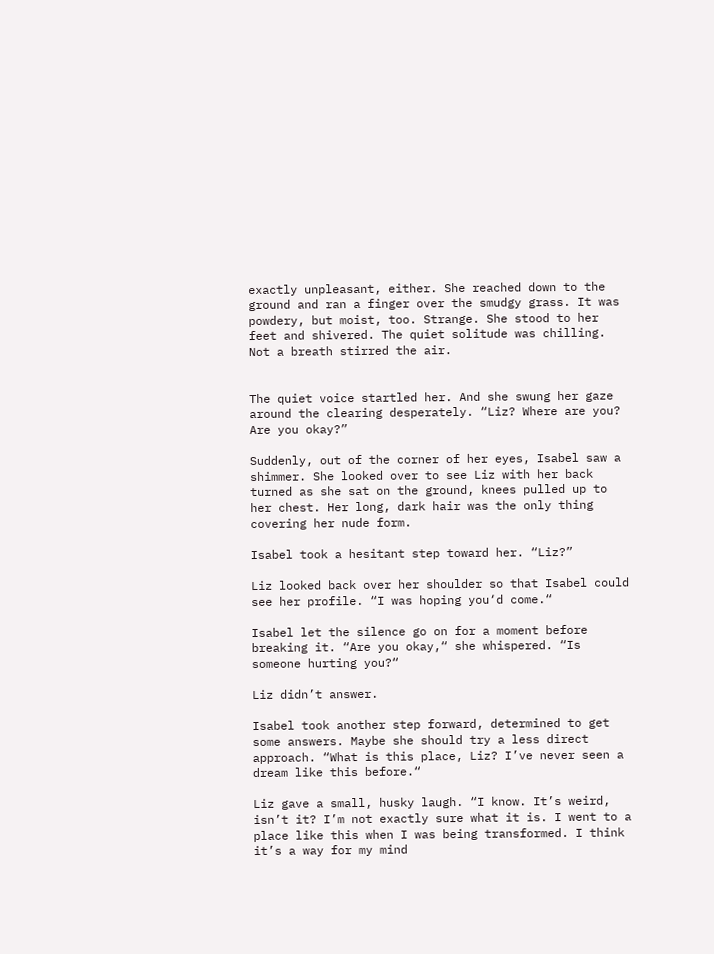exactly unpleasant, either. She reached down to the ground and ran a finger over the smudgy grass. It was powdery, but moist, too. Strange. She stood to her feet and shivered. The quiet solitude was chilling. Not a breath stirred the air.


The quiet voice startled her. And she swung her gaze around the clearing desperately. “Liz? Where are you? Are you okay?”

Suddenly, out of the corner of her eyes, Isabel saw a shimmer. She looked over to see Liz with her back turned as she sat on the ground, knees pulled up to her chest. Her long, dark hair was the only thing covering her nude form.

Isabel took a hesitant step toward her. “Liz?”

Liz looked back over her shoulder so that Isabel could see her profile. “I was hoping you‘d come.“

Isabel let the silence go on for a moment before breaking it. “Are you okay,“ she whispered. “Is someone hurting you?“

Liz didn’t answer.

Isabel took another step forward, determined to get some answers. Maybe she should try a less direct approach. “What is this place, Liz? I’ve never seen a dream like this before.“

Liz gave a small, husky laugh. “I know. It’s weird, isn’t it? I’m not exactly sure what it is. I went to a place like this when I was being transformed. I think it’s a way for my mind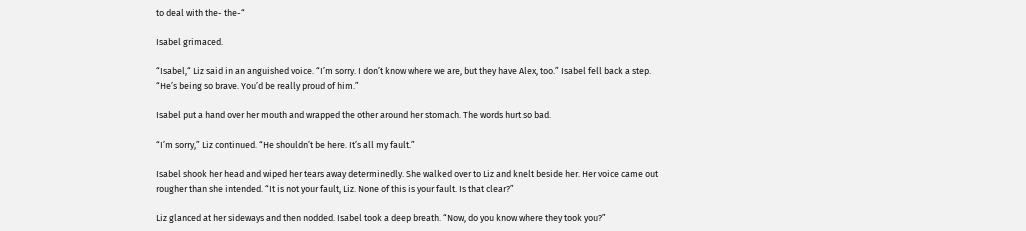to deal with the- the-“

Isabel grimaced.

“Isabel,“ Liz said in an anguished voice. “I’m sorry. I don’t know where we are, but they have Alex, too.” Isabel fell back a step. “He’s being so brave. You’d be really proud of him.”

Isabel put a hand over her mouth and wrapped the other around her stomach. The words hurt so bad.

“I’m sorry,” Liz continued. “He shouldn’t be here. It’s all my fault.”

Isabel shook her head and wiped her tears away determinedly. She walked over to Liz and knelt beside her. Her voice came out rougher than she intended. “It is not your fault, Liz. None of this is your fault. Is that clear?”

Liz glanced at her sideways and then nodded. Isabel took a deep breath. “Now, do you know where they took you?”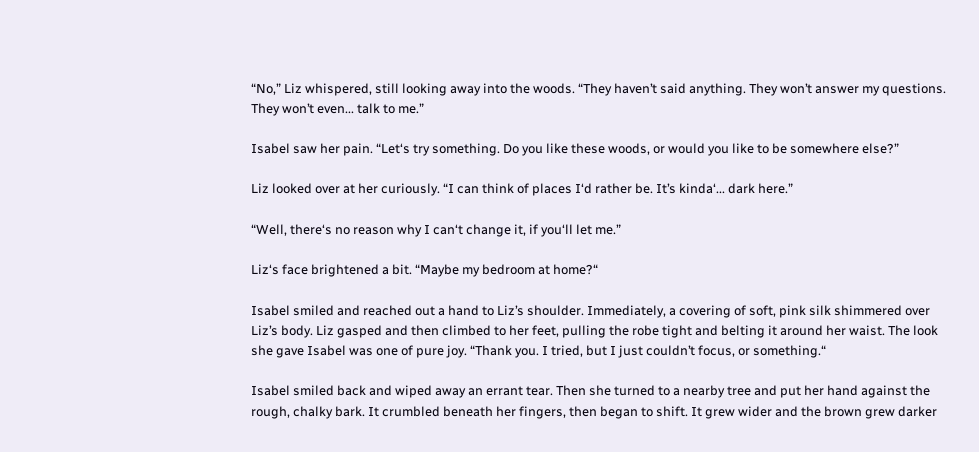“No,” Liz whispered, still looking away into the woods. “They haven’t said anything. They won’t answer my questions. They won’t even... talk to me.”

Isabel saw her pain. “Let‘s try something. Do you like these woods, or would you like to be somewhere else?”

Liz looked over at her curiously. “I can think of places I‘d rather be. It’s kinda‘... dark here.”

“Well, there‘s no reason why I can‘t change it, if you‘ll let me.”

Liz‘s face brightened a bit. “Maybe my bedroom at home?“

Isabel smiled and reached out a hand to Liz’s shoulder. Immediately, a covering of soft, pink silk shimmered over Liz’s body. Liz gasped and then climbed to her feet, pulling the robe tight and belting it around her waist. The look she gave Isabel was one of pure joy. “Thank you. I tried, but I just couldn’t focus, or something.“

Isabel smiled back and wiped away an errant tear. Then she turned to a nearby tree and put her hand against the rough, chalky bark. It crumbled beneath her fingers, then began to shift. It grew wider and the brown grew darker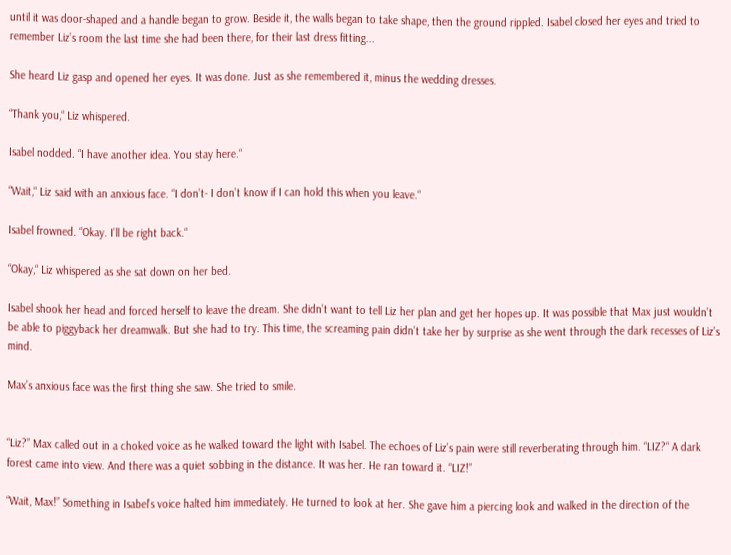until it was door-shaped and a handle began to grow. Beside it, the walls began to take shape, then the ground rippled. Isabel closed her eyes and tried to remember Liz’s room the last time she had been there, for their last dress fitting...

She heard Liz gasp and opened her eyes. It was done. Just as she remembered it, minus the wedding dresses.

“Thank you,“ Liz whispered.

Isabel nodded. “I have another idea. You stay here.“

“Wait,“ Liz said with an anxious face. “I don’t- I don’t know if I can hold this when you leave.“

Isabel frowned. “Okay. I’ll be right back.“

“Okay,“ Liz whispered as she sat down on her bed.

Isabel shook her head and forced herself to leave the dream. She didn’t want to tell Liz her plan and get her hopes up. It was possible that Max just wouldn’t be able to piggyback her dreamwalk. But she had to try. This time, the screaming pain didn’t take her by surprise as she went through the dark recesses of Liz’s mind.

Max’s anxious face was the first thing she saw. She tried to smile.


“Liz?” Max called out in a choked voice as he walked toward the light with Isabel. The echoes of Liz’s pain were still reverberating through him. “LIZ?“ A dark forest came into view. And there was a quiet sobbing in the distance. It was her. He ran toward it. “LIZ!”

“Wait, Max!” Something in Isabel’s voice halted him immediately. He turned to look at her. She gave him a piercing look and walked in the direction of the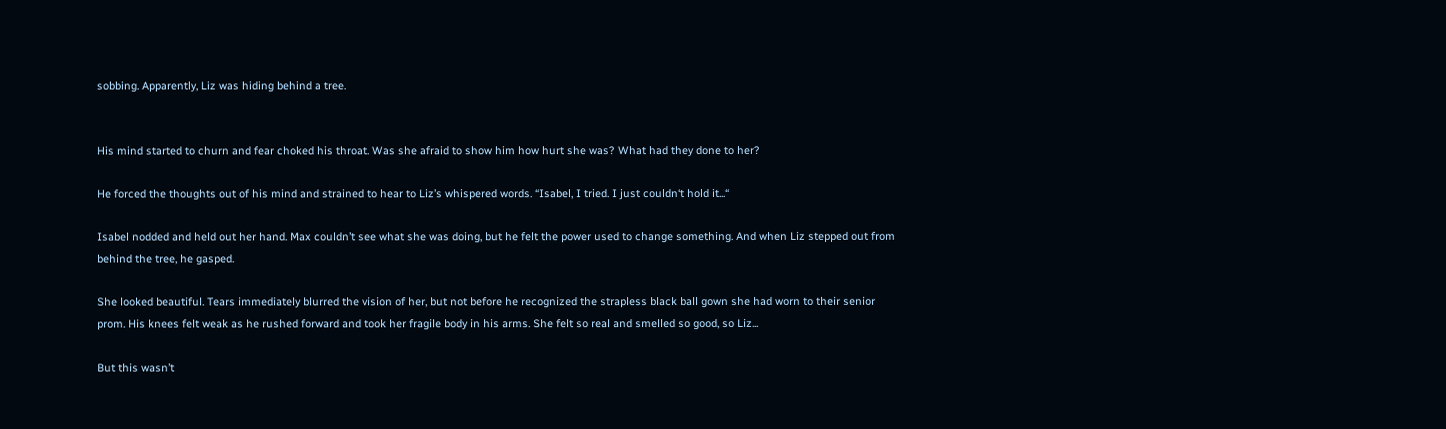sobbing. Apparently, Liz was hiding behind a tree.


His mind started to churn and fear choked his throat. Was she afraid to show him how hurt she was? What had they done to her?

He forced the thoughts out of his mind and strained to hear to Liz’s whispered words. “Isabel, I tried. I just couldn‘t hold it...“

Isabel nodded and held out her hand. Max couldn’t see what she was doing, but he felt the power used to change something. And when Liz stepped out from behind the tree, he gasped.

She looked beautiful. Tears immediately blurred the vision of her, but not before he recognized the strapless black ball gown she had worn to their senior prom. His knees felt weak as he rushed forward and took her fragile body in his arms. She felt so real and smelled so good, so Liz...

But this wasn’t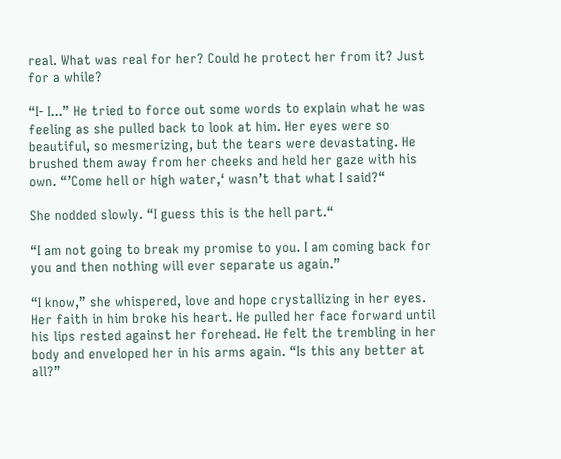real. What was real for her? Could he protect her from it? Just for a while?

“I- I...” He tried to force out some words to explain what he was feeling as she pulled back to look at him. Her eyes were so beautiful, so mesmerizing, but the tears were devastating. He brushed them away from her cheeks and held her gaze with his own. “’Come hell or high water,‘ wasn’t that what I said?“

She nodded slowly. “I guess this is the hell part.“

“I am not going to break my promise to you. I am coming back for you and then nothing will ever separate us again.”

“I know,” she whispered, love and hope crystallizing in her eyes. Her faith in him broke his heart. He pulled her face forward until his lips rested against her forehead. He felt the trembling in her body and enveloped her in his arms again. “Is this any better at all?”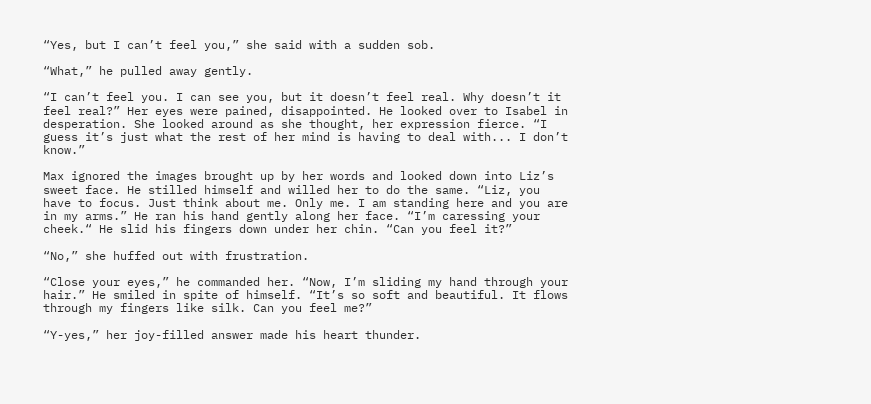“Yes, but I can’t feel you,” she said with a sudden sob.

“What,” he pulled away gently.

“I can’t feel you. I can see you, but it doesn’t feel real. Why doesn’t it feel real?” Her eyes were pained, disappointed. He looked over to Isabel in desperation. She looked around as she thought, her expression fierce. “I guess it’s just what the rest of her mind is having to deal with... I don’t know.”

Max ignored the images brought up by her words and looked down into Liz’s sweet face. He stilled himself and willed her to do the same. “Liz, you have to focus. Just think about me. Only me. I am standing here and you are in my arms.” He ran his hand gently along her face. “I’m caressing your cheek.“ He slid his fingers down under her chin. “Can you feel it?”

“No,” she huffed out with frustration.

“Close your eyes,” he commanded her. “Now, I’m sliding my hand through your hair.” He smiled in spite of himself. “It’s so soft and beautiful. It flows through my fingers like silk. Can you feel me?”

“Y-yes,” her joy-filled answer made his heart thunder.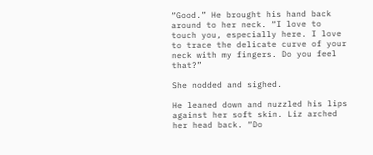“Good.” He brought his hand back around to her neck. “I love to touch you, especially here. I love to trace the delicate curve of your neck with my fingers. Do you feel that?”

She nodded and sighed.

He leaned down and nuzzled his lips against her soft skin. Liz arched her head back. “Do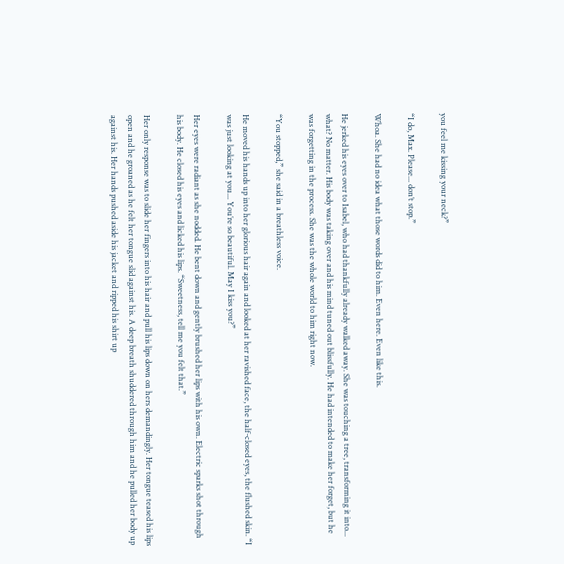you feel me kissing your neck?”

“I do, Max. Please... don’t stop.”

Whoa. She had no idea what those words did to him. Even here. Even like this.

He jerked his eyes over to Isabel, who had thankfully already walked away. She was touching a tree, transforming it into... what? No matter. His body was taking over and his mind tuned out blissfully. He had intended to make her forget, but he was forgetting in the process. She was the whole world to him right now.

“You stopped,” she said in a breathless voice.

He moved his hands up into her glorious hair again and looked at her ravished face, the half-closed eyes, the flushed skin. “I was just looking at you... You’re so beautiful. May I kiss you?”

Her eyes were radiant as she nodded. He bent down and gently brushed her lips with his own. Electric sparks shot through his body. He closed his eyes and licked his lips. “Sweetness, tell me you felt that.”

Her only response was to slide her fingers into his hair and pull his lips down on hers demandingly. Her tongue teased his lips open and he groaned as he felt her tongue slid against his. A deep breath shuddered through him and he pulled her body up against his. Her hands pushed aside his jacket and ripped his shirt up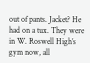out of pants. Jacket? He had on a tux. They were in W. Roswell High’s gym now, all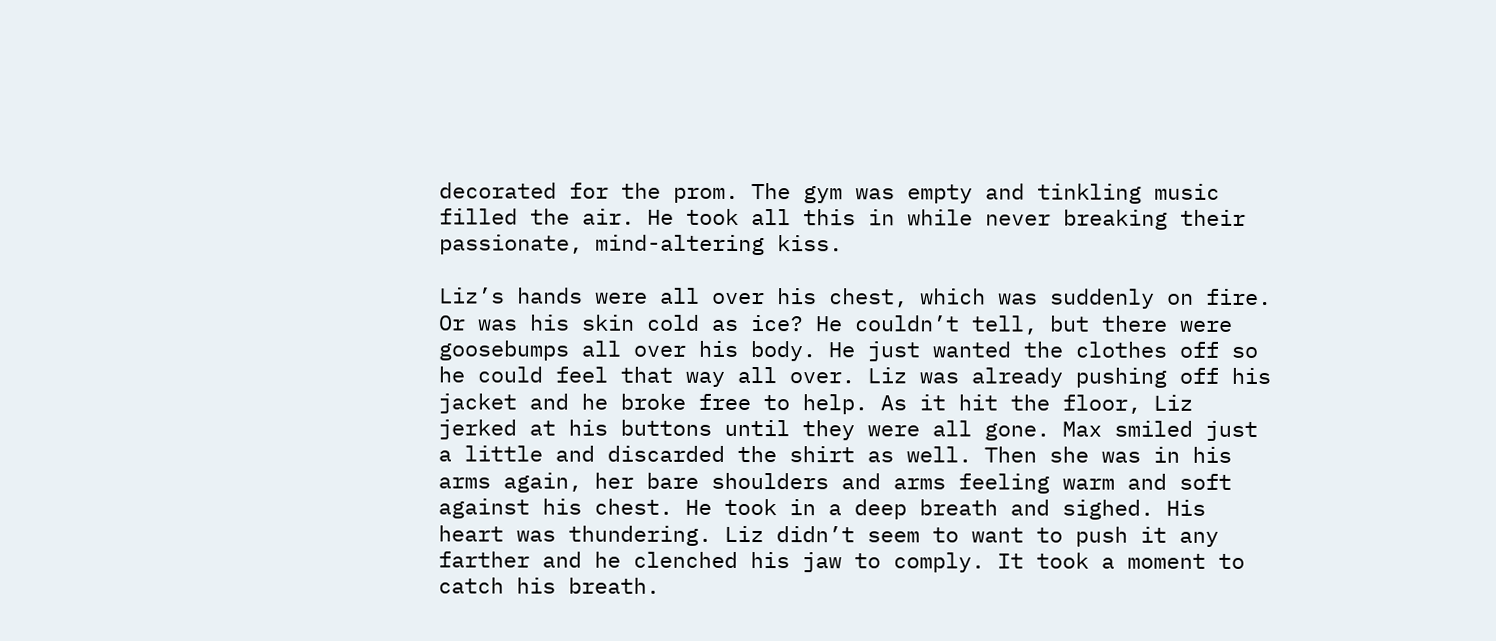decorated for the prom. The gym was empty and tinkling music filled the air. He took all this in while never breaking their passionate, mind-altering kiss.

Liz’s hands were all over his chest, which was suddenly on fire. Or was his skin cold as ice? He couldn’t tell, but there were goosebumps all over his body. He just wanted the clothes off so he could feel that way all over. Liz was already pushing off his jacket and he broke free to help. As it hit the floor, Liz jerked at his buttons until they were all gone. Max smiled just a little and discarded the shirt as well. Then she was in his arms again, her bare shoulders and arms feeling warm and soft against his chest. He took in a deep breath and sighed. His heart was thundering. Liz didn’t seem to want to push it any farther and he clenched his jaw to comply. It took a moment to catch his breath.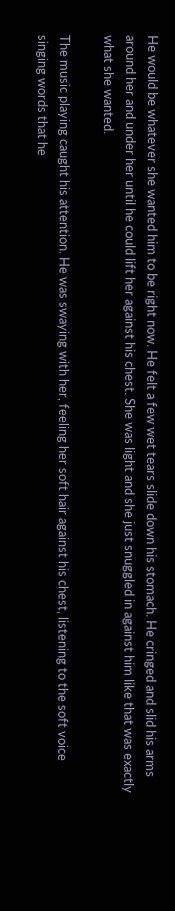He would be whatever she wanted him to be right now. He felt a few wet tears slide down his stomach. He cringed and slid his arms around her and under her until he could lift her against his chest. She was light and she just snuggled in against him like that was exactly what she wanted.

The music playing caught his attention. He was swaying with her, feeling her soft hair against his chest, listening to the soft voice singing words that he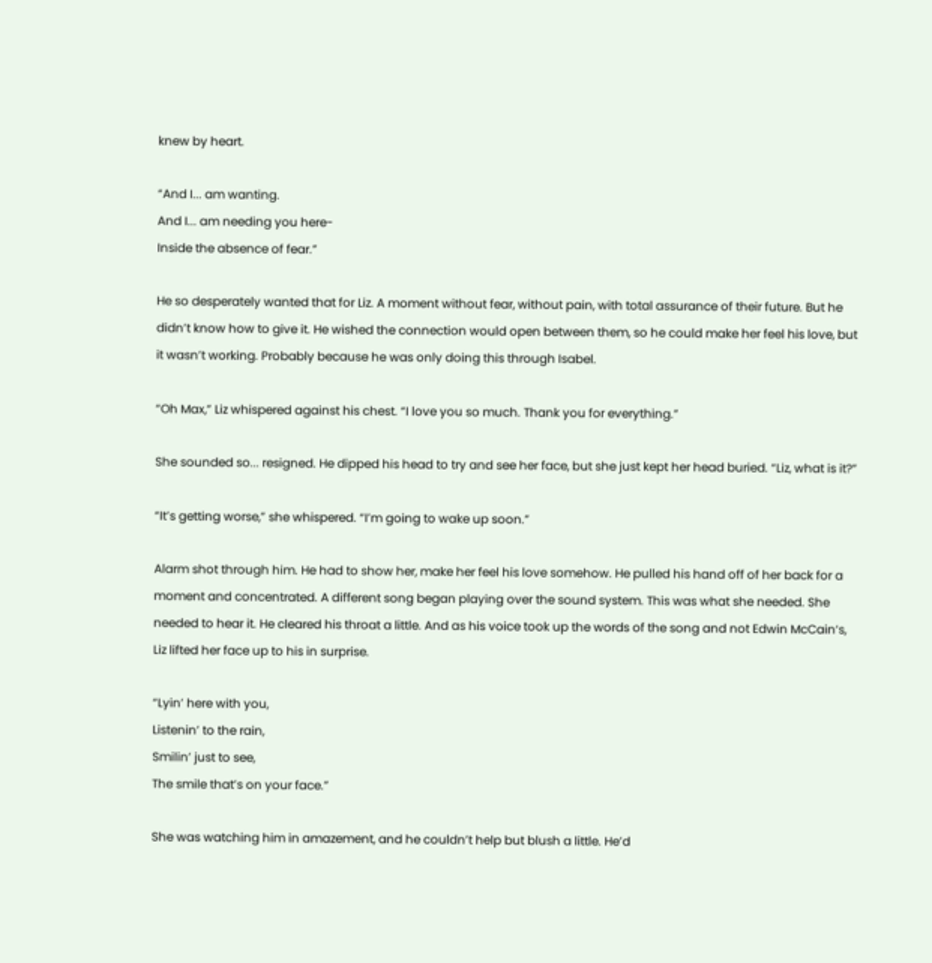knew by heart.

“And I... am wanting.
And I... am needing you here-
Inside the absence of fear.”

He so desperately wanted that for Liz. A moment without fear, without pain, with total assurance of their future. But he didn’t know how to give it. He wished the connection would open between them, so he could make her feel his love, but it wasn’t working. Probably because he was only doing this through Isabel.

“Oh Max,” Liz whispered against his chest. “I love you so much. Thank you for everything.”

She sounded so... resigned. He dipped his head to try and see her face, but she just kept her head buried. “Liz, what is it?”

“It’s getting worse,” she whispered. “I’m going to wake up soon.”

Alarm shot through him. He had to show her, make her feel his love somehow. He pulled his hand off of her back for a moment and concentrated. A different song began playing over the sound system. This was what she needed. She needed to hear it. He cleared his throat a little. And as his voice took up the words of the song and not Edwin McCain‘s, Liz lifted her face up to his in surprise.

“Lyin’ here with you,
Listenin’ to the rain,
Smilin’ just to see,
The smile that’s on your face.”

She was watching him in amazement, and he couldn’t help but blush a little. He’d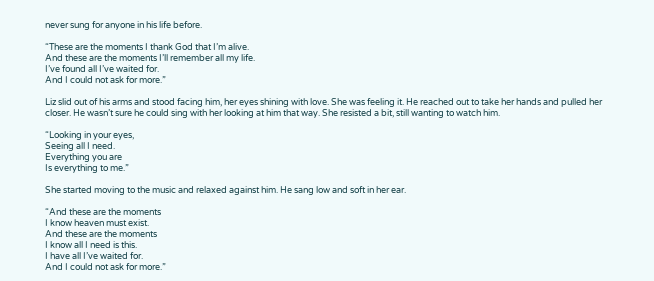never sung for anyone in his life before.

“These are the moments I thank God that I’m alive.
And these are the moments I’ll remember all my life.
I’ve found all I’ve waited for.
And I could not ask for more.”

Liz slid out of his arms and stood facing him, her eyes shining with love. She was feeling it. He reached out to take her hands and pulled her closer. He wasn’t sure he could sing with her looking at him that way. She resisted a bit, still wanting to watch him.

“Looking in your eyes,
Seeing all I need.
Everything you are
Is everything to me.”

She started moving to the music and relaxed against him. He sang low and soft in her ear.

“And these are the moments
I know heaven must exist.
And these are the moments
I know all I need is this.
I have all I’ve waited for.
And I could not ask for more.”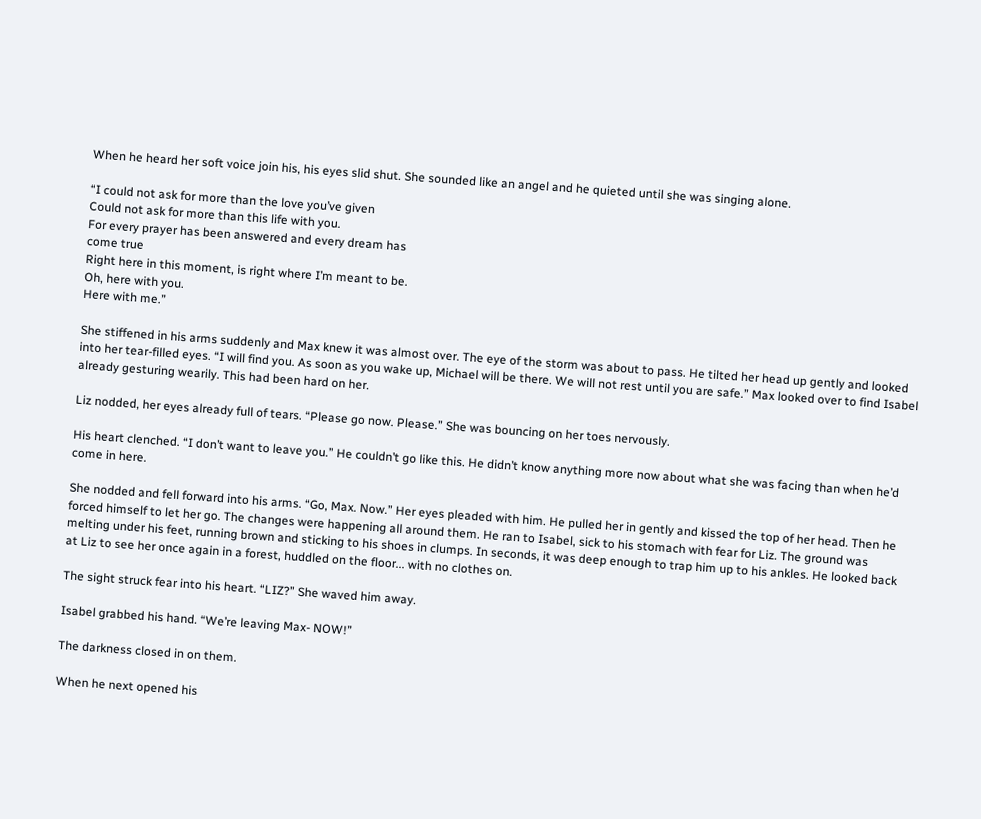When he heard her soft voice join his, his eyes slid shut. She sounded like an angel and he quieted until she was singing alone.

“I could not ask for more than the love you’ve given
Could not ask for more than this life with you.
For every prayer has been answered and every dream has
come true
Right here in this moment, is right where I’m meant to be.
Oh, here with you.
Here with me.”

She stiffened in his arms suddenly and Max knew it was almost over. The eye of the storm was about to pass. He tilted her head up gently and looked into her tear-filled eyes. “I will find you. As soon as you wake up, Michael will be there. We will not rest until you are safe.” Max looked over to find Isabel already gesturing wearily. This had been hard on her.

Liz nodded, her eyes already full of tears. “Please go now. Please.” She was bouncing on her toes nervously.

His heart clenched. “I don’t want to leave you.” He couldn’t go like this. He didn’t know anything more now about what she was facing than when he’d come in here.

She nodded and fell forward into his arms. “Go, Max. Now.” Her eyes pleaded with him. He pulled her in gently and kissed the top of her head. Then he forced himself to let her go. The changes were happening all around them. He ran to Isabel, sick to his stomach with fear for Liz. The ground was melting under his feet, running brown and sticking to his shoes in clumps. In seconds, it was deep enough to trap him up to his ankles. He looked back at Liz to see her once again in a forest, huddled on the floor... with no clothes on.

The sight struck fear into his heart. “LIZ?” She waved him away.

Isabel grabbed his hand. “We’re leaving Max- NOW!”

The darkness closed in on them.

When he next opened his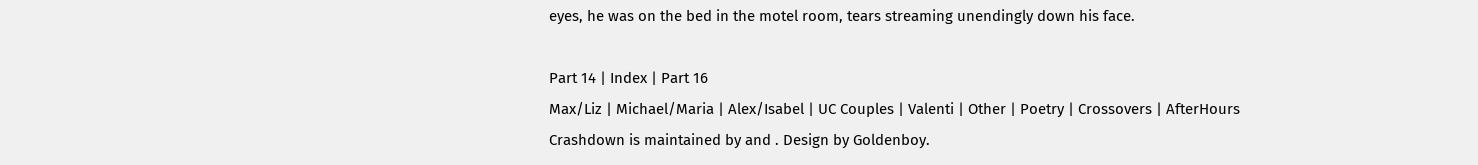eyes, he was on the bed in the motel room, tears streaming unendingly down his face.

Part 14 | Index | Part 16
Max/Liz | Michael/Maria | Alex/Isabel | UC Couples | Valenti | Other | Poetry | Crossovers | AfterHours
Crashdown is maintained by and . Design by Goldenboy.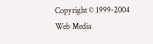Copyright © 1999-2004 Web Media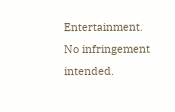Entertainment.
No infringement intended.